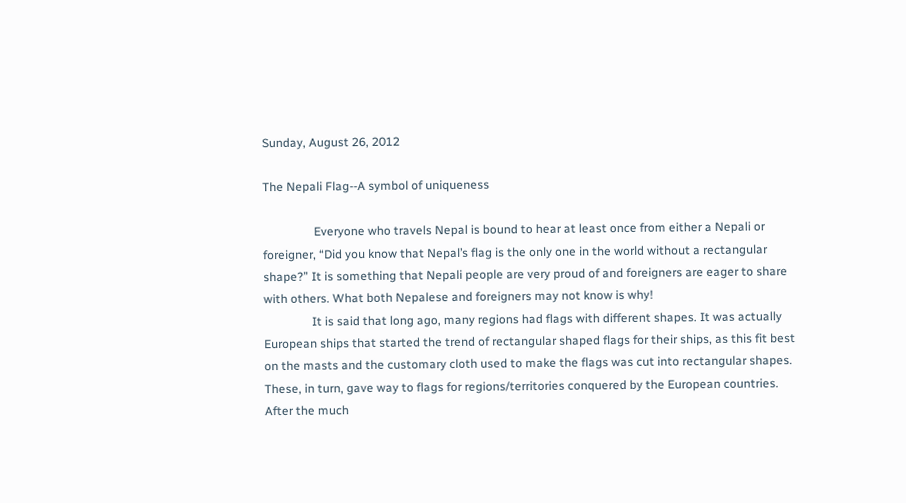Sunday, August 26, 2012

The Nepali Flag--A symbol of uniqueness

                 Everyone who travels Nepal is bound to hear at least once from either a Nepali or foreigner, “Did you know that Nepal’s flag is the only one in the world without a rectangular shape?” It is something that Nepali people are very proud of and foreigners are eager to share with others. What both Nepalese and foreigners may not know is why!
                It is said that long ago, many regions had flags with different shapes. It was actually European ships that started the trend of rectangular shaped flags for their ships, as this fit best on the masts and the customary cloth used to make the flags was cut into rectangular shapes. These, in turn, gave way to flags for regions/territories conquered by the European countries. After the much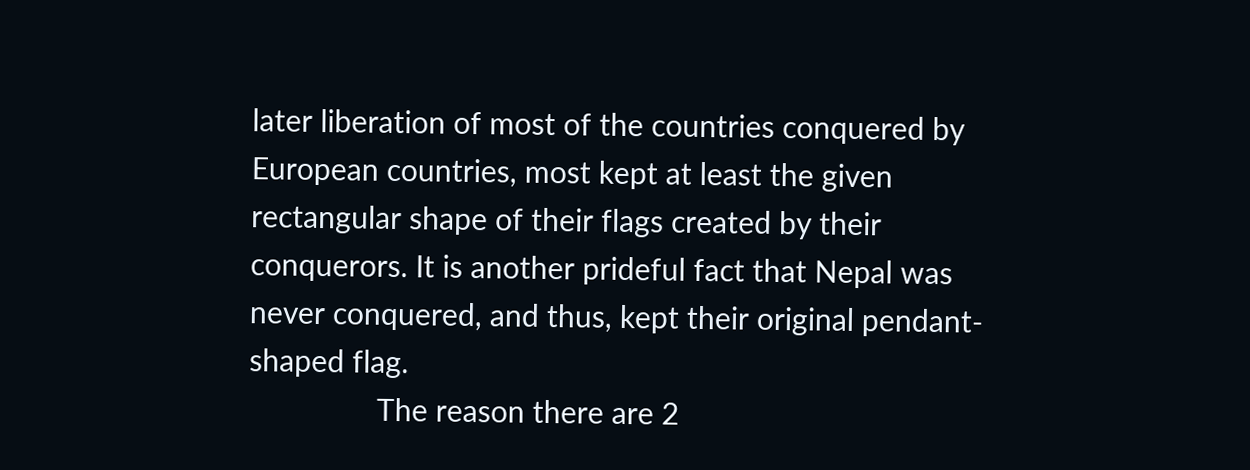later liberation of most of the countries conquered by European countries, most kept at least the given rectangular shape of their flags created by their conquerors. It is another prideful fact that Nepal was never conquered, and thus, kept their original pendant-shaped flag.
                The reason there are 2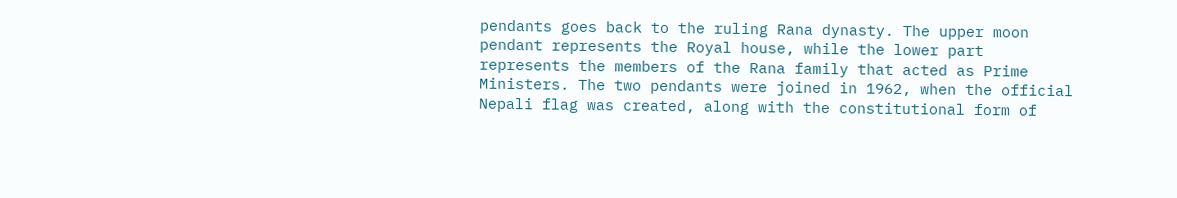pendants goes back to the ruling Rana dynasty. The upper moon pendant represents the Royal house, while the lower part represents the members of the Rana family that acted as Prime Ministers. The two pendants were joined in 1962, when the official Nepali flag was created, along with the constitutional form of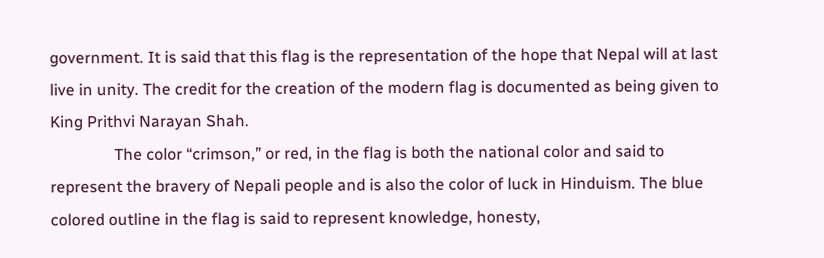government. It is said that this flag is the representation of the hope that Nepal will at last live in unity. The credit for the creation of the modern flag is documented as being given to King Prithvi Narayan Shah.
                The color “crimson,” or red, in the flag is both the national color and said to represent the bravery of Nepali people and is also the color of luck in Hinduism. The blue colored outline in the flag is said to represent knowledge, honesty,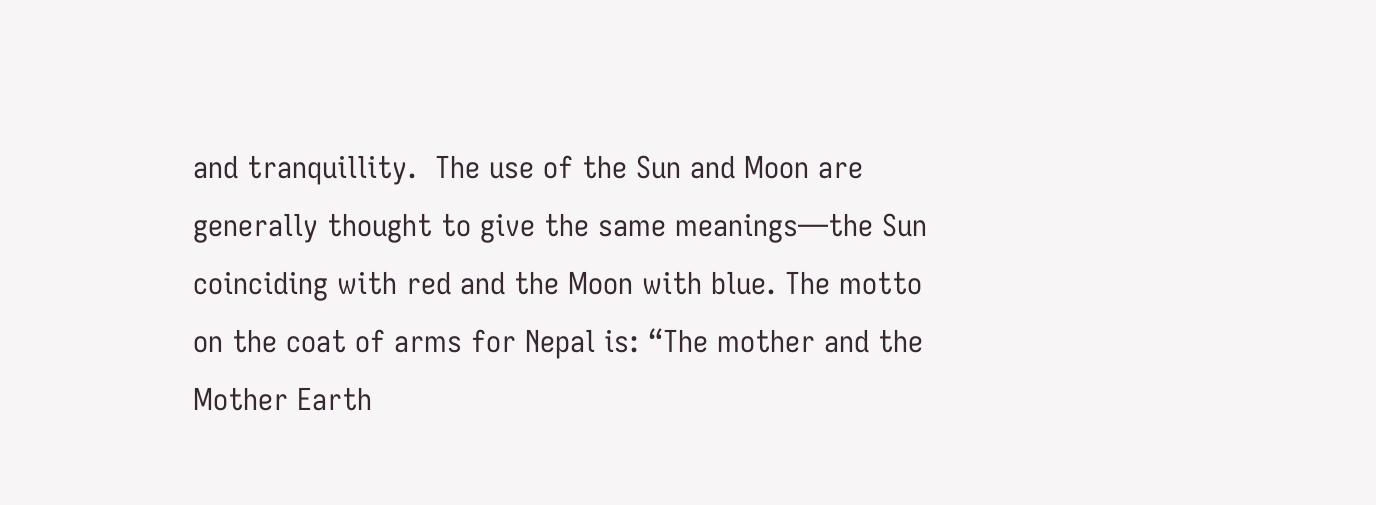and tranquillity.  The use of the Sun and Moon are generally thought to give the same meanings—the Sun coinciding with red and the Moon with blue. The motto on the coat of arms for Nepal is: “The mother and the Mother Earth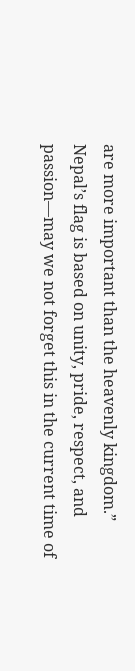are more important than the heavenly kingdom.”
Nepal’s flag is based on unity, pride, respect, and passion—may we not forget this in the current time of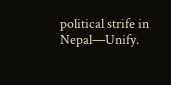political strife in Nepal—Unify.